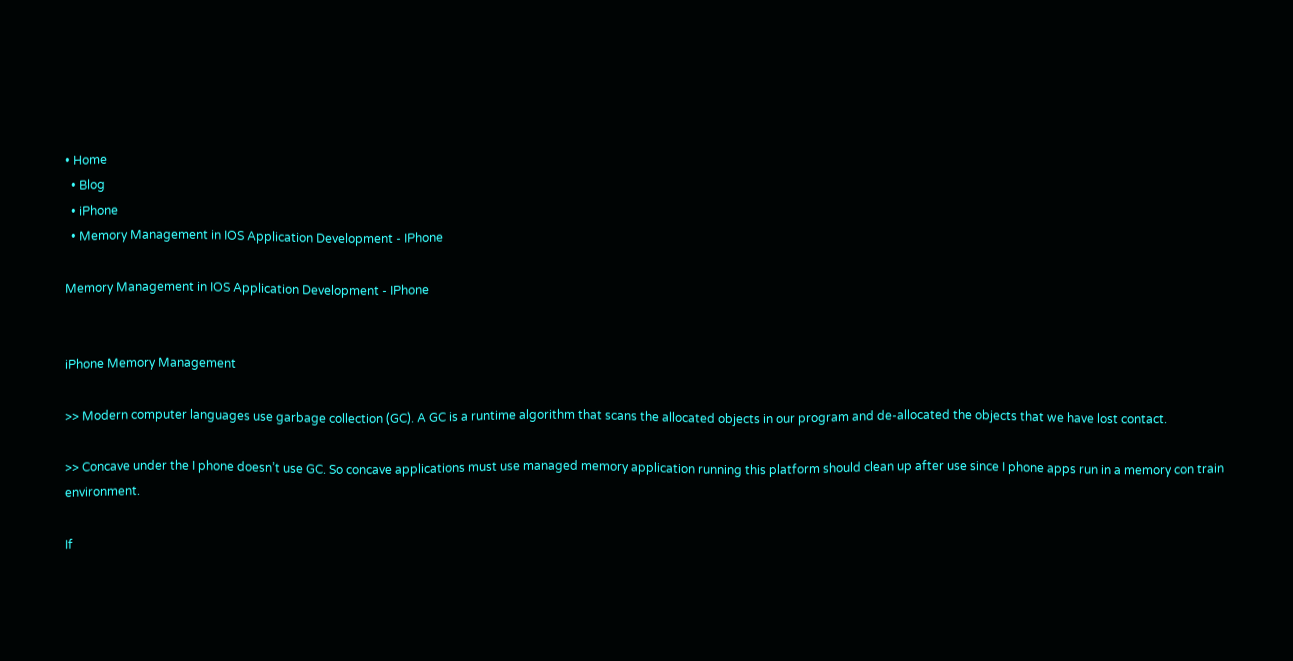• Home
  • Blog
  • iPhone
  • Memory Management in IOS Application Development - IPhone

Memory Management in IOS Application Development - IPhone


iPhone Memory Management

>> Modern computer languages use garbage collection (GC). A GC is a runtime algorithm that scans the allocated objects in our program and de-allocated the objects that we have lost contact.

>> Concave under the I phone doesn’t use GC. So concave applications must use managed memory application running this platform should clean up after use since I phone apps run in a memory con train environment.

If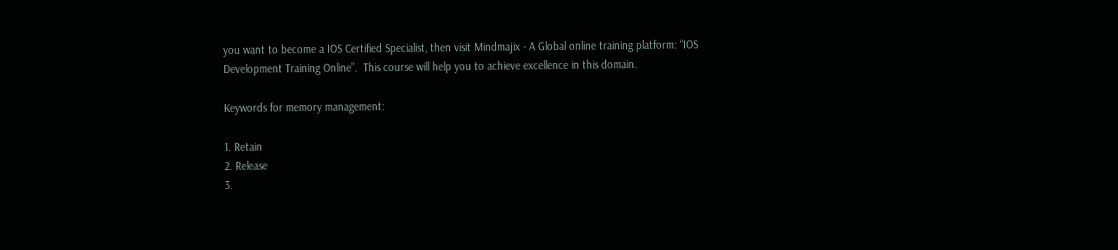you want to become a IOS Certified Specialist, then visit Mindmajix - A Global online training platform: “IOS Development Training Online”.  This course will help you to achieve excellence in this domain.

Keywords for memory management:

1. Retain
2. Release
3.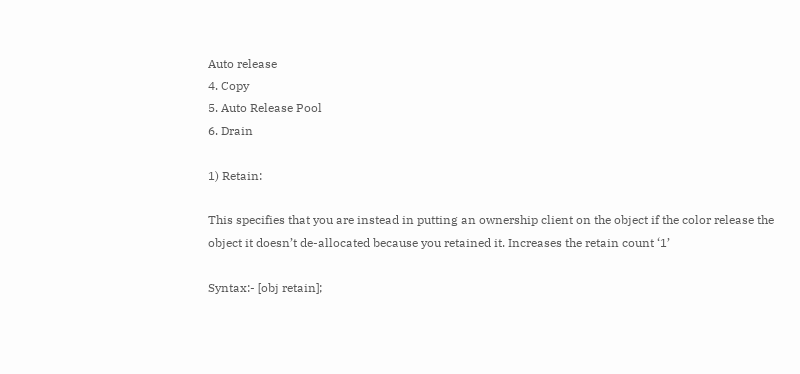Auto release
4. Copy
5. Auto Release Pool
6. Drain

1) Retain:

This specifies that you are instead in putting an ownership client on the object if the color release the object it doesn’t de-allocated because you retained it. Increases the retain count ‘1’

Syntax:- [obj retain];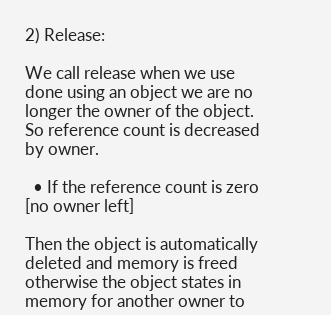2) Release:

We call release when we use done using an object we are no longer the owner of the object. So reference count is decreased by owner.

  • If the reference count is zero [no owner left]

Then the object is automatically deleted and memory is freed otherwise the object states in memory for another owner to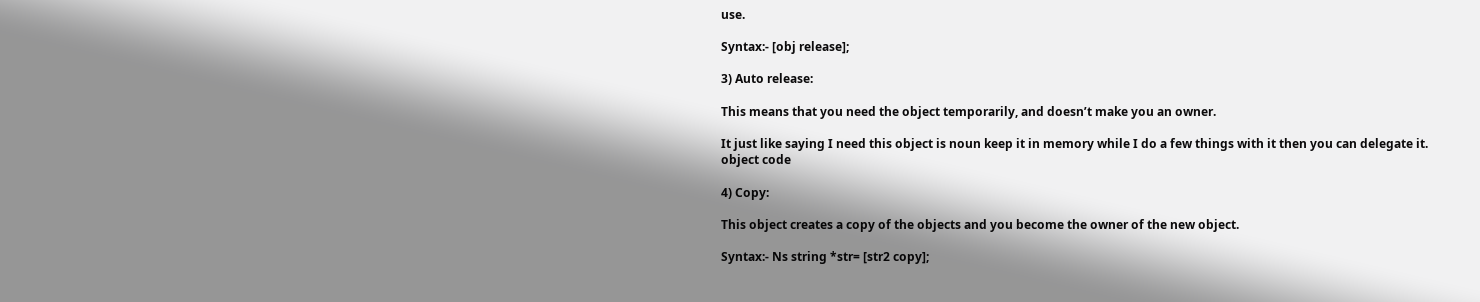use.

Syntax:- [obj release];

3) Auto release:

This means that you need the object temporarily, and doesn’t make you an owner.

It just like saying I need this object is noun keep it in memory while I do a few things with it then you can delegate it.
object code

4) Copy:

This object creates a copy of the objects and you become the owner of the new object.

Syntax:- Ns string *str= [str2 copy];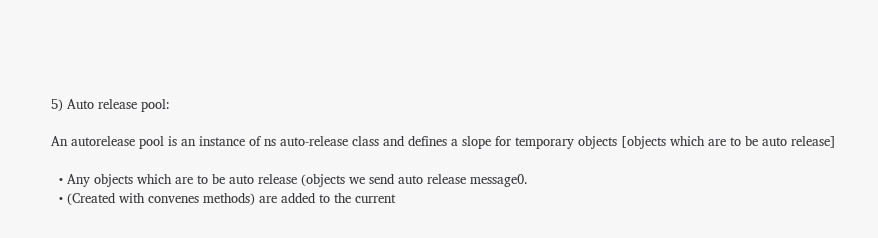5) Auto release pool:

An autorelease pool is an instance of ns auto-release class and defines a slope for temporary objects [objects which are to be auto release]

  • Any objects which are to be auto release (objects we send auto release message0.
  • (Created with convenes methods) are added to the current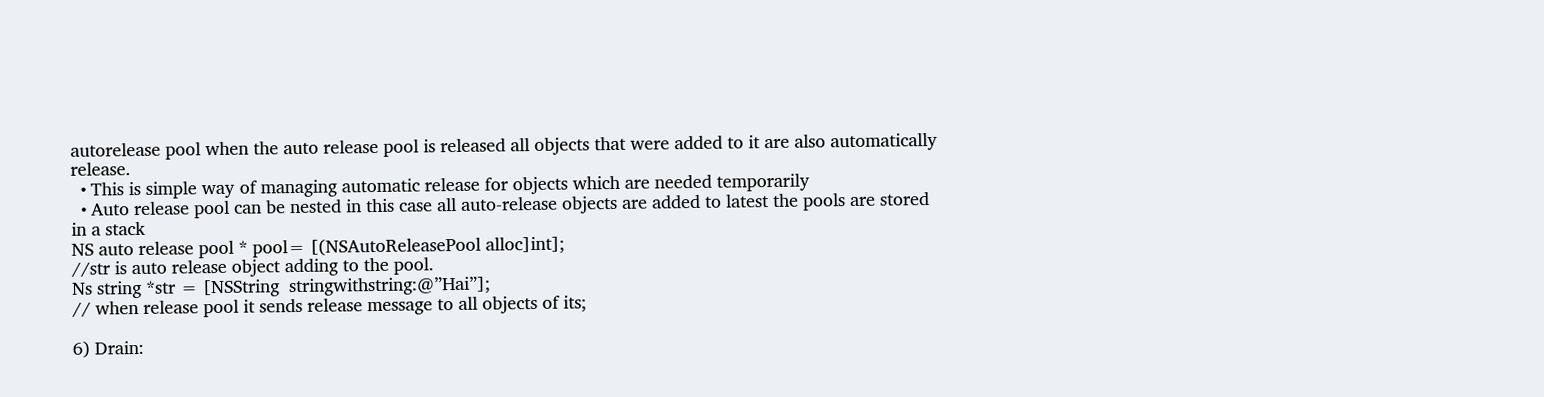autorelease pool when the auto release pool is released all objects that were added to it are also automatically release.
  • This is simple way of managing automatic release for objects which are needed temporarily
  • Auto release pool can be nested in this case all auto-release objects are added to latest the pools are stored in a stack
NS auto release pool * pool= [(NSAutoReleasePool alloc]int];
//str is auto release object adding to the pool.
Ns string *str = [NSString  stringwithstring:@”Hai”];
// when release pool it sends release message to all objects of its;

6) Drain: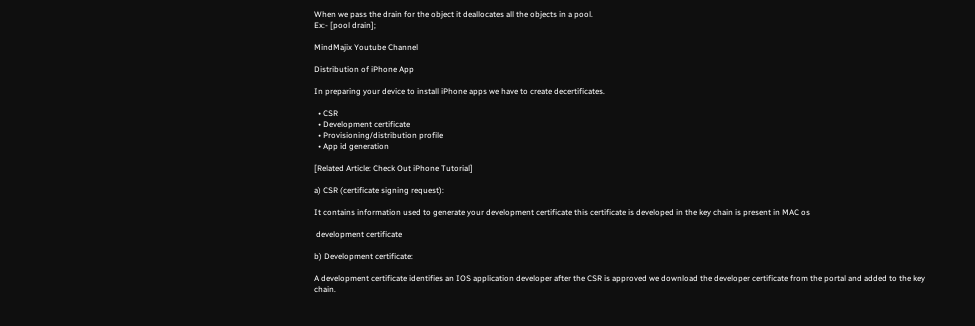When we pass the drain for the object it deallocates all the objects in a pool.
Ex:- [pool drain];

MindMajix Youtube Channel

Distribution of iPhone App

In preparing your device to install iPhone apps we have to create decertificates.

  • CSR
  • Development certificate
  • Provisioning/distribution profile
  • App id generation

[Related Article: Check Out iPhone Tutorial]

a) CSR (certificate signing request):

It contains information used to generate your development certificate this certificate is developed in the key chain is present in MAC os

 development certificate

b) Development certificate:

A development certificate identifies an IOS application developer after the CSR is approved we download the developer certificate from the portal and added to the key chain.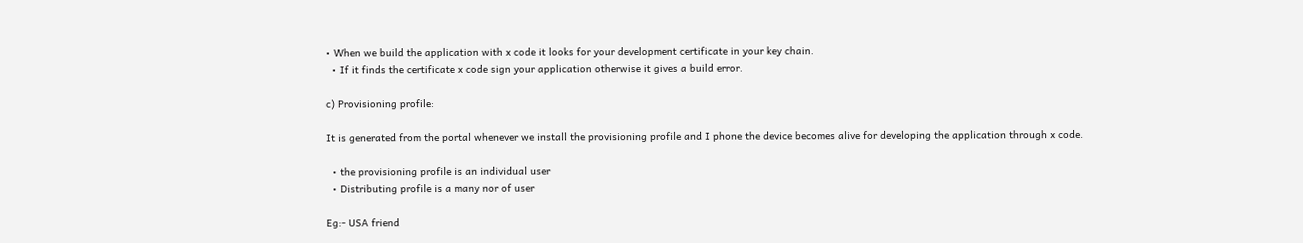• When we build the application with x code it looks for your development certificate in your key chain.
  • If it finds the certificate x code sign your application otherwise it gives a build error.

c) Provisioning profile:

It is generated from the portal whenever we install the provisioning profile and I phone the device becomes alive for developing the application through x code.

  • the provisioning profile is an individual user
  • Distributing profile is a many nor of user

Eg:- USA friend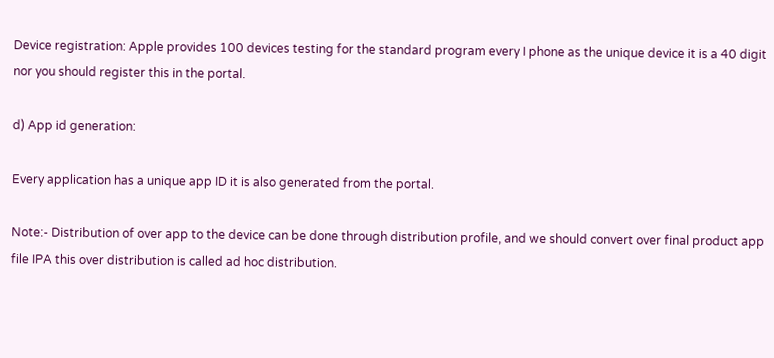Device registration: Apple provides 100 devices testing for the standard program every I phone as the unique device it is a 40 digit nor you should register this in the portal.

d) App id generation:

Every application has a unique app ID it is also generated from the portal.

Note:- Distribution of over app to the device can be done through distribution profile, and we should convert over final product app file IPA this over distribution is called ad hoc distribution.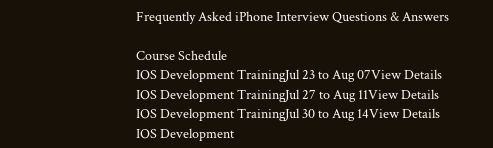Frequently Asked iPhone Interview Questions & Answers

Course Schedule
IOS Development TrainingJul 23 to Aug 07View Details
IOS Development TrainingJul 27 to Aug 11View Details
IOS Development TrainingJul 30 to Aug 14View Details
IOS Development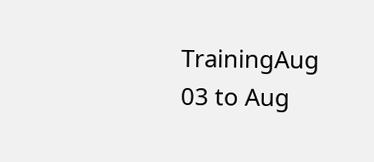TrainingAug 03 to Aug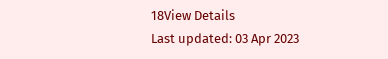18View Details
Last updated: 03 Apr 2023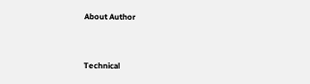About Author


Technical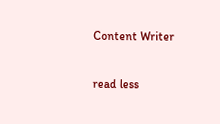Content Writer

read less